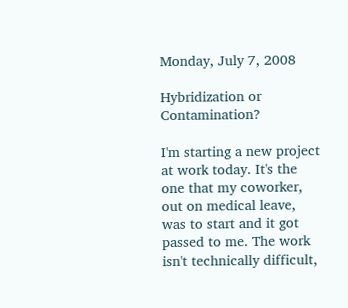Monday, July 7, 2008

Hybridization or Contamination?

I'm starting a new project at work today. It's the one that my coworker, out on medical leave, was to start and it got passed to me. The work isn't technically difficult,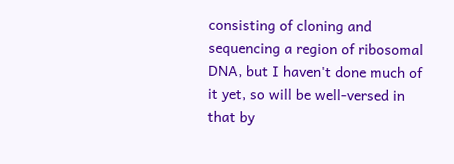consisting of cloning and sequencing a region of ribosomal DNA, but I haven't done much of it yet, so will be well-versed in that by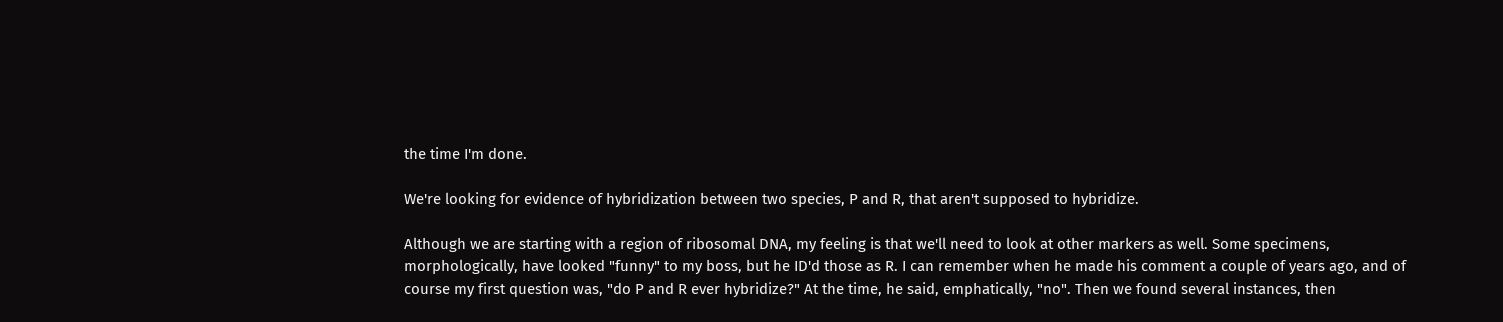the time I'm done.

We're looking for evidence of hybridization between two species, P and R, that aren't supposed to hybridize.

Although we are starting with a region of ribosomal DNA, my feeling is that we'll need to look at other markers as well. Some specimens, morphologically, have looked "funny" to my boss, but he ID'd those as R. I can remember when he made his comment a couple of years ago, and of course my first question was, "do P and R ever hybridize?" At the time, he said, emphatically, "no". Then we found several instances, then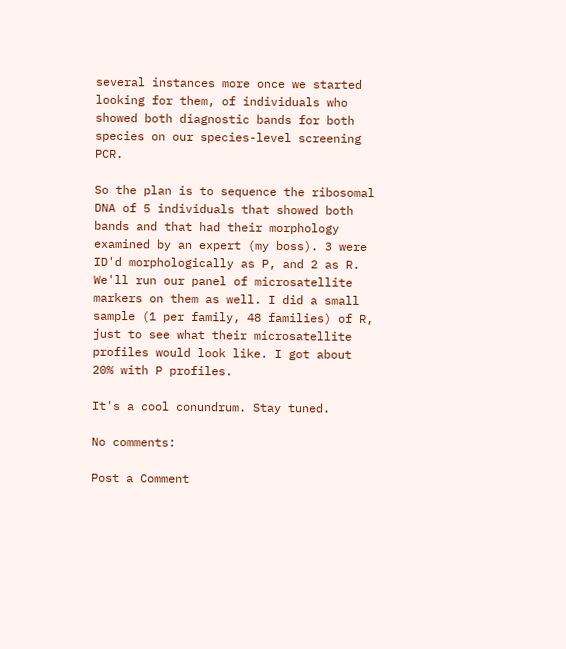several instances more once we started looking for them, of individuals who showed both diagnostic bands for both species on our species-level screening PCR.

So the plan is to sequence the ribosomal DNA of 5 individuals that showed both bands and that had their morphology examined by an expert (my boss). 3 were ID'd morphologically as P, and 2 as R. We'll run our panel of microsatellite markers on them as well. I did a small sample (1 per family, 48 families) of R, just to see what their microsatellite profiles would look like. I got about 20% with P profiles.

It's a cool conundrum. Stay tuned.

No comments:

Post a Comment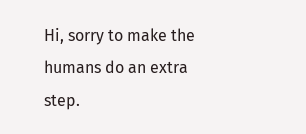Hi, sorry to make the humans do an extra step.